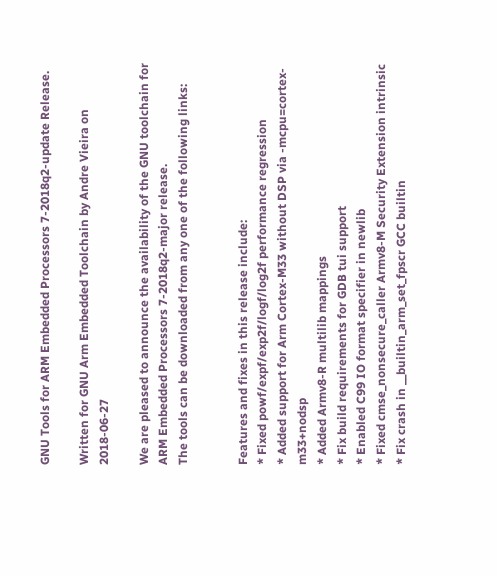GNU Tools for ARM Embedded Processors 7-2018q2-update Release.

Written for GNU Arm Embedded Toolchain by Andre Vieira on 2018-06-27

We are pleased to announce the availability of the GNU toolchain for ARM Embedded Processors 7-2018q2-major release.
The tools can be downloaded from any one of the following links:


Features and fixes in this release include:
* Fixed powf/expf/exp2f/logf/log2f performance regression
* Added support for Arm Cortex-M33 without DSP via -mcpu=cortex-m33+nodsp
* Added Armv8-R multilib mappings
* Fix build requirements for GDB tui support
* Enabled C99 IO format specifier in newlib
* Fixed cmse_nonsecure_caller Armv8-M Security Extension intrinsic
* Fix crash in __builtin_arm_set_fpscr GCC builtin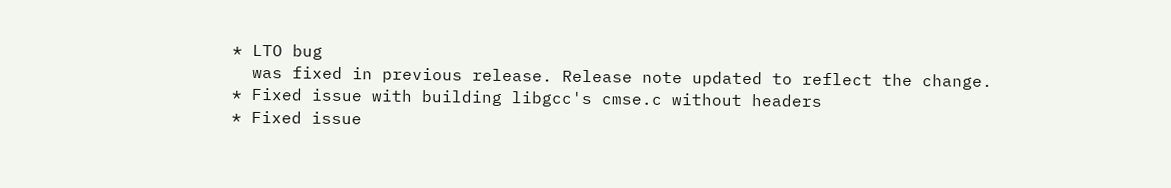* LTO bug
  was fixed in previous release. Release note updated to reflect the change.
* Fixed issue with building libgcc's cmse.c without headers
* Fixed issue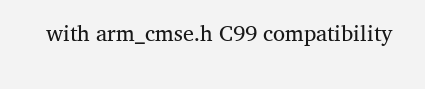with arm_cmse.h C99 compatibility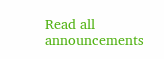Read all announcements